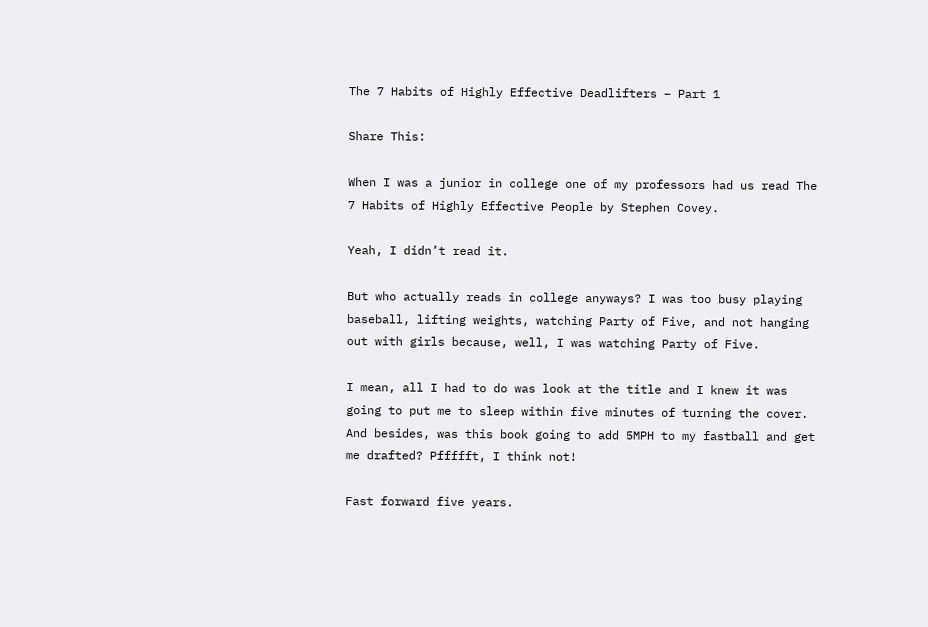The 7 Habits of Highly Effective Deadlifters – Part 1

Share This:

When I was a junior in college one of my professors had us read The 7 Habits of Highly Effective People by Stephen Covey.

Yeah, I didn’t read it.

But who actually reads in college anyways? I was too busy playing baseball, lifting weights, watching Party of Five, and not hanging out with girls because, well, I was watching Party of Five.

I mean, all I had to do was look at the title and I knew it was going to put me to sleep within five minutes of turning the cover. And besides, was this book going to add 5MPH to my fastball and get me drafted? Pffffft, I think not!

Fast forward five years.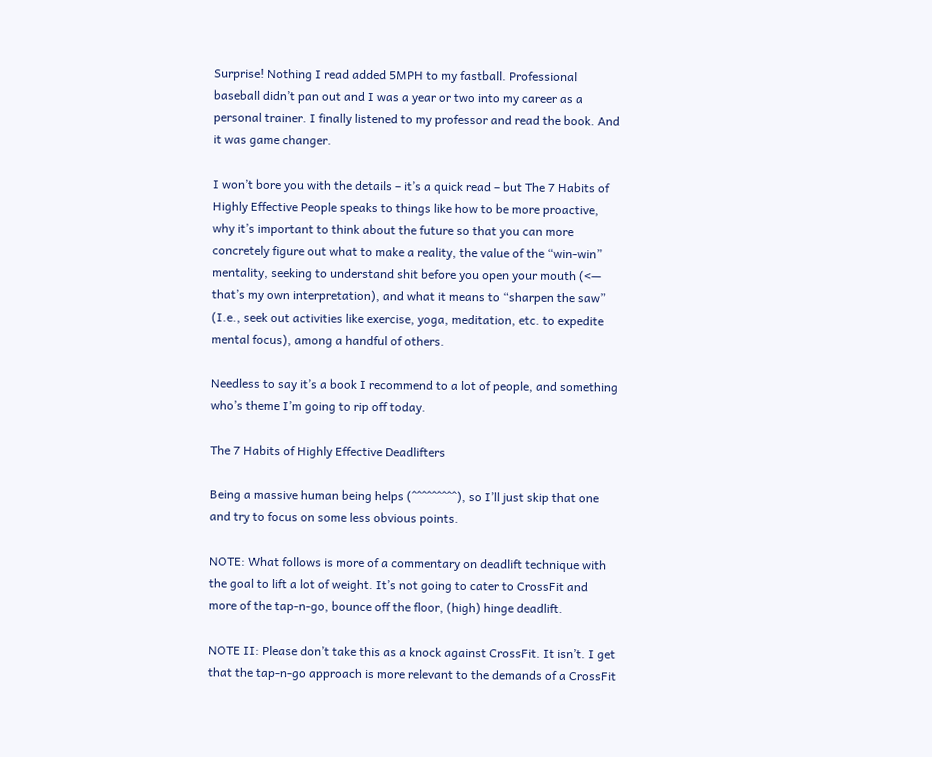Surprise! Nothing I read added 5MPH to my fastball. Professional baseball didn’t pan out and I was a year or two into my career as a personal trainer. I finally listened to my professor and read the book. And it was game changer.

I won’t bore you with the details – it’s a quick read – but The 7 Habits of Highly Effective People speaks to things like how to be more proactive, why it’s important to think about the future so that you can more concretely figure out what to make a reality, the value of the “win-win” mentality, seeking to understand shit before you open your mouth (<— that’s my own interpretation), and what it means to “sharpen the saw” (I.e., seek out activities like exercise, yoga, meditation, etc. to expedite mental focus), among a handful of others.

Needless to say it’s a book I recommend to a lot of people, and something who’s theme I’m going to rip off today.

The 7 Habits of Highly Effective Deadlifters

Being a massive human being helps (^^^^^^^^^), so I’ll just skip that one and try to focus on some less obvious points.

NOTE: What follows is more of a commentary on deadlift technique with the goal to lift a lot of weight. It’s not going to cater to CrossFit and more of the tap-n-go, bounce off the floor, (high) hinge deadlift.

NOTE II: Please don’t take this as a knock against CrossFit. It isn’t. I get that the tap-n-go approach is more relevant to the demands of a CrossFit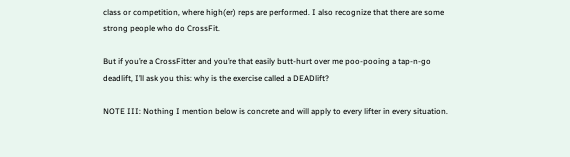class or competition, where high(er) reps are performed. I also recognize that there are some strong people who do CrossFit.

But if you’re a CrossFitter and you’re that easily butt-hurt over me poo-pooing a tap-n-go deadlift, I’ll ask you this: why is the exercise called a DEADlift?

NOTE III: Nothing I mention below is concrete and will apply to every lifter in every situation.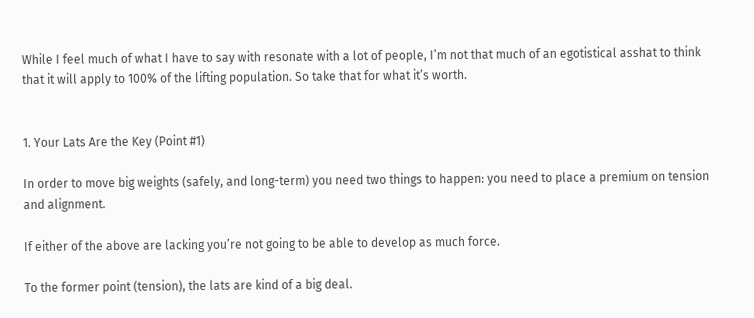While I feel much of what I have to say with resonate with a lot of people, I’m not that much of an egotistical asshat to think that it will apply to 100% of the lifting population. So take that for what it’s worth.


1. Your Lats Are the Key (Point #1)

In order to move big weights (safely, and long-term) you need two things to happen: you need to place a premium on tension and alignment.

If either of the above are lacking you’re not going to be able to develop as much force.

To the former point (tension), the lats are kind of a big deal.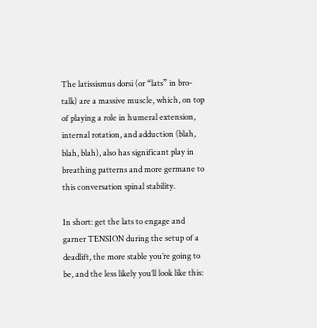The latissismus dorsi (or “lats” in bro-talk) are a massive muscle, which, on top of playing a role in humeral extension, internal rotation, and adduction (blah, blah, blah), also has significant play in breathing patterns and more germane to this conversation spinal stability.

In short: get the lats to engage and garner TENSION during the setup of a deadlift, the more stable you’re going to be, and the less likely you’ll look like this: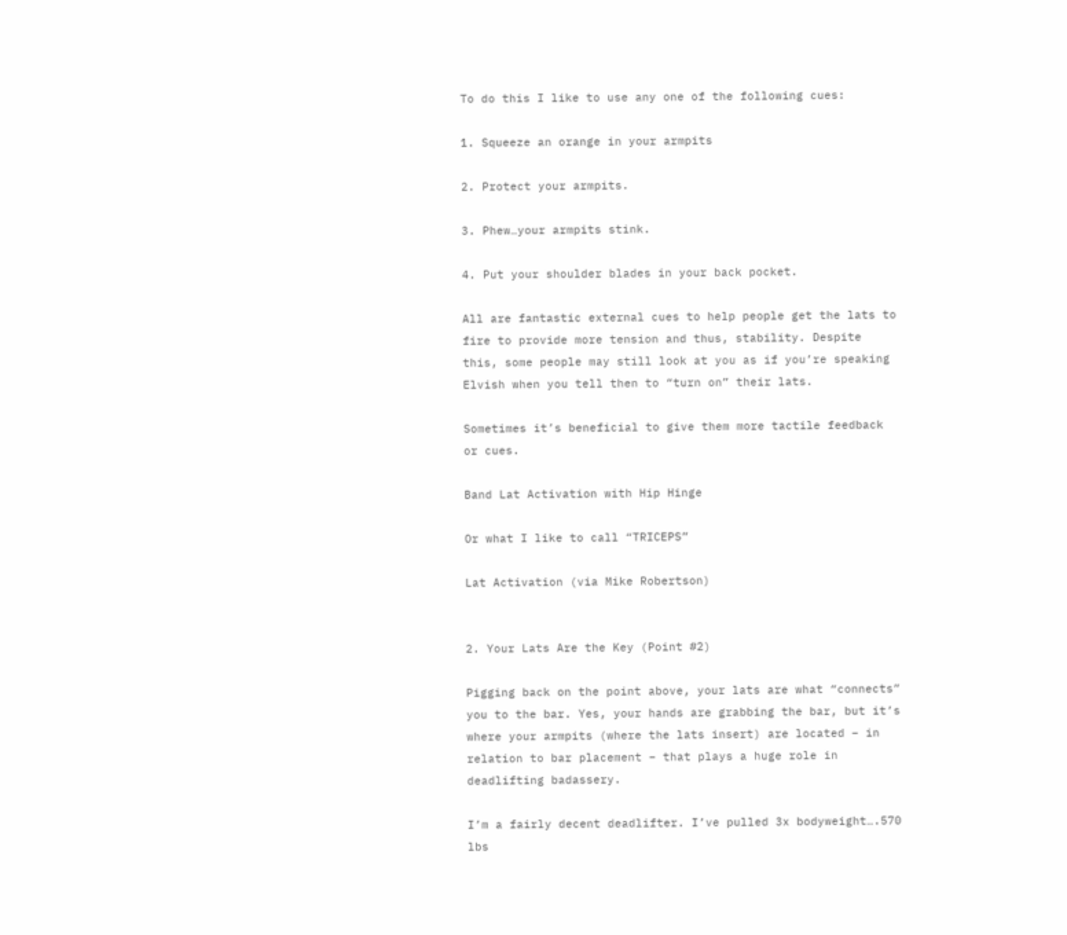To do this I like to use any one of the following cues:

1. Squeeze an orange in your armpits

2. Protect your armpits.

3. Phew…your armpits stink.

4. Put your shoulder blades in your back pocket.

All are fantastic external cues to help people get the lats to fire to provide more tension and thus, stability. Despite this, some people may still look at you as if you’re speaking Elvish when you tell then to “turn on” their lats.

Sometimes it’s beneficial to give them more tactile feedback or cues.

Band Lat Activation with Hip Hinge

Or what I like to call “TRICEPS”

Lat Activation (via Mike Robertson)


2. Your Lats Are the Key (Point #2)

Pigging back on the point above, your lats are what “connects” you to the bar. Yes, your hands are grabbing the bar, but it’s where your armpits (where the lats insert) are located – in relation to bar placement – that plays a huge role in deadlifting badassery.

I’m a fairly decent deadlifter. I’ve pulled 3x bodyweight….570 lbs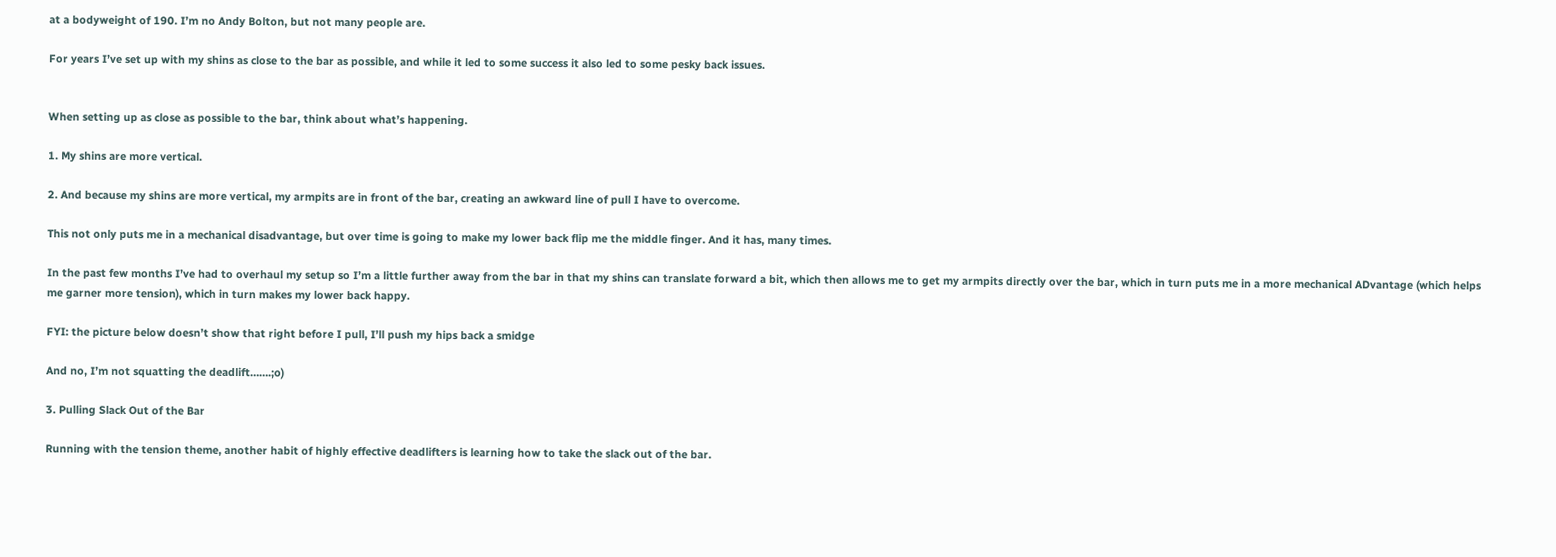at a bodyweight of 190. I’m no Andy Bolton, but not many people are.

For years I’ve set up with my shins as close to the bar as possible, and while it led to some success it also led to some pesky back issues.


When setting up as close as possible to the bar, think about what’s happening.

1. My shins are more vertical.

2. And because my shins are more vertical, my armpits are in front of the bar, creating an awkward line of pull I have to overcome.

This not only puts me in a mechanical disadvantage, but over time is going to make my lower back flip me the middle finger. And it has, many times.

In the past few months I’ve had to overhaul my setup so I’m a little further away from the bar in that my shins can translate forward a bit, which then allows me to get my armpits directly over the bar, which in turn puts me in a more mechanical ADvantage (which helps me garner more tension), which in turn makes my lower back happy.

FYI: the picture below doesn’t show that right before I pull, I’ll push my hips back a smidge

And no, I’m not squatting the deadlift…….;o)

3. Pulling Slack Out of the Bar

Running with the tension theme, another habit of highly effective deadlifters is learning how to take the slack out of the bar.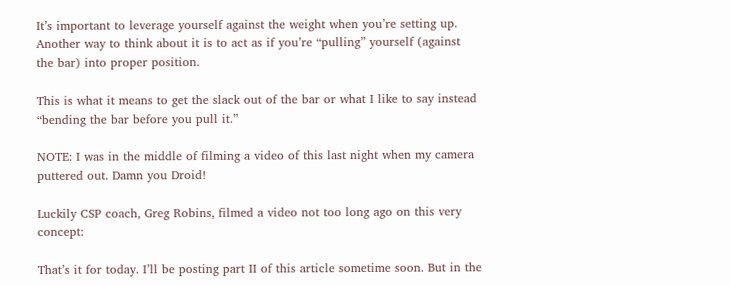It’s important to leverage yourself against the weight when you’re setting up. Another way to think about it is to act as if you’re “pulling” yourself (against the bar) into proper position.

This is what it means to get the slack out of the bar or what I like to say instead “bending the bar before you pull it.”

NOTE: I was in the middle of filming a video of this last night when my camera puttered out. Damn you Droid!

Luckily CSP coach, Greg Robins, filmed a video not too long ago on this very concept:

That’s it for today. I’ll be posting part II of this article sometime soon. But in the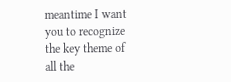meantime I want you to recognize the key theme of all the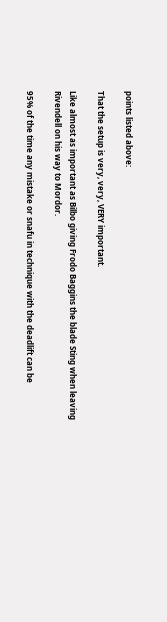points listed above:

That the setup is very, very, VERY important.

Like almost as important as Bilbo giving Frodo Baggins the blade Sting when leaving Rivendell on his way to Mordor.

95% of the time any mistake or snafu in technique with the deadlift can be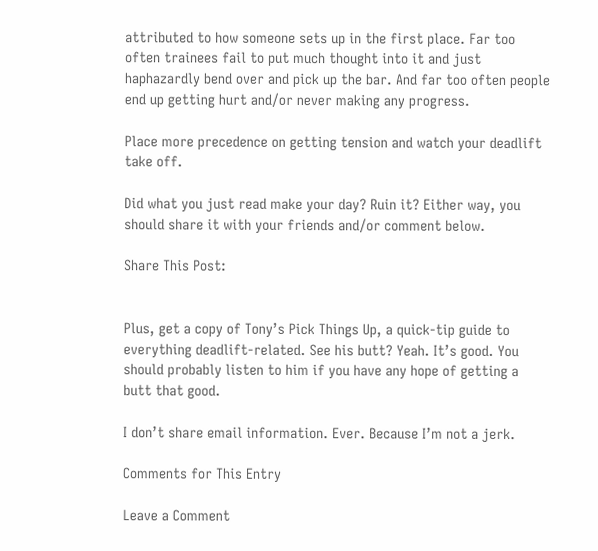attributed to how someone sets up in the first place. Far too often trainees fail to put much thought into it and just haphazardly bend over and pick up the bar. And far too often people end up getting hurt and/or never making any progress.

Place more precedence on getting tension and watch your deadlift take off.

Did what you just read make your day? Ruin it? Either way, you should share it with your friends and/or comment below.

Share This Post:


Plus, get a copy of Tony’s Pick Things Up, a quick-tip guide to everything deadlift-related. See his butt? Yeah. It’s good. You should probably listen to him if you have any hope of getting a butt that good.

I don’t share email information. Ever. Because I’m not a jerk.

Comments for This Entry

Leave a Comment